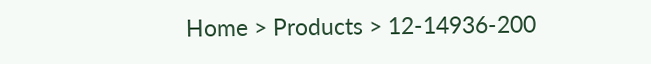Home > Products > 12-14936-200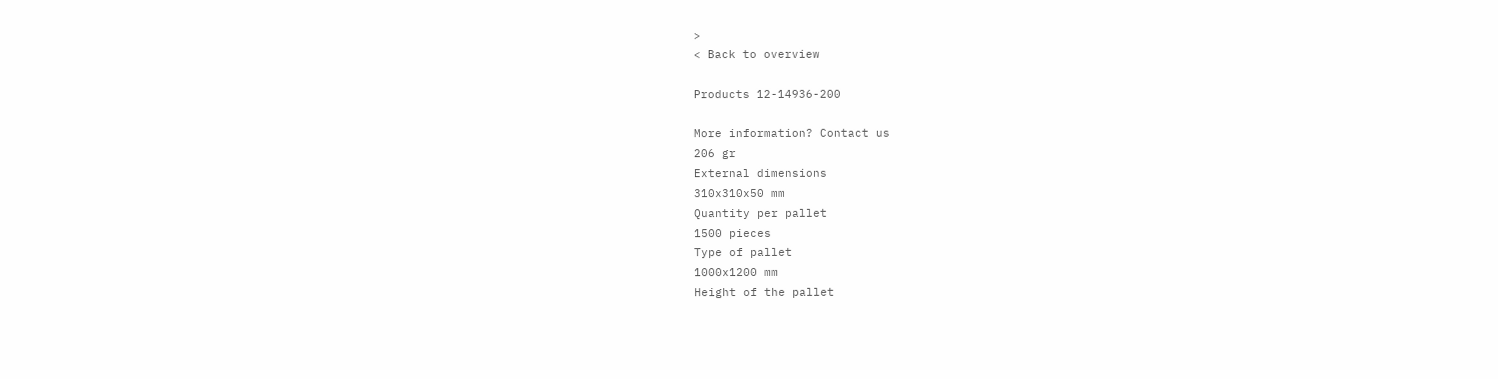>
< Back to overview

Products 12-14936-200

More information? Contact us
206 gr
External dimensions
310x310x50 mm
Quantity per pallet
1500 pieces
Type of pallet
1000x1200 mm
Height of the pallet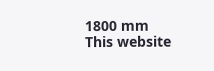1800 mm
This website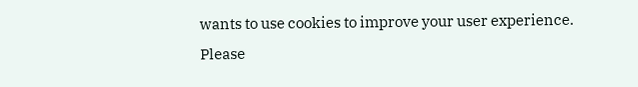wants to use cookies to improve your user experience.
Please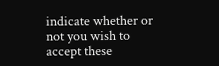indicate whether or not you wish to accept these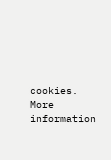cookies.
More information